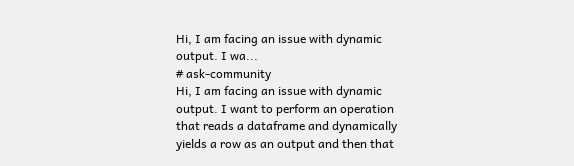Hi, I am facing an issue with dynamic output. I wa...
# ask-community
Hi, I am facing an issue with dynamic output. I want to perform an operation that reads a dataframe and dynamically yields a row as an output and then that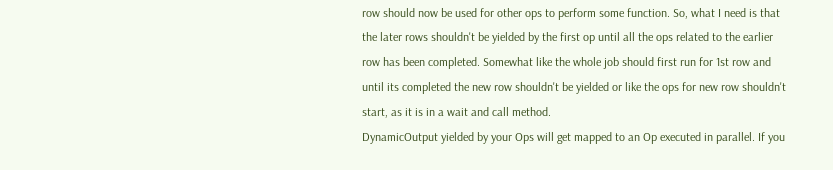row should now be used for other ops to perform some function. So, what I need is that the later rows shouldn't be yielded by the first op until all the ops related to the earlier row has been completed. Somewhat like the whole job should first run for 1st row and until its completed the new row shouldn't be yielded or like the ops for new row shouldn't start, as it is in a wait and call method.
DynamicOutput yielded by your Ops will get mapped to an Op executed in parallel. If you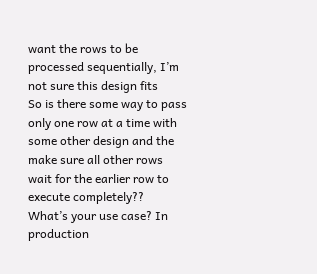want the rows to be processed sequentially, I’m not sure this design fits
So is there some way to pass only one row at a time with some other design and the make sure all other rows wait for the earlier row to execute completely??
What’s your use case? In production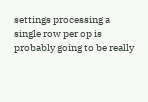settings processing a single row per op is probably going to be really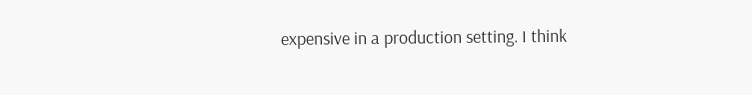expensive in a production setting. I think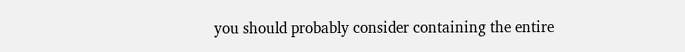you should probably consider containing the entire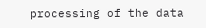processing of the data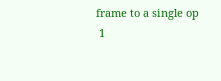frame to a single op
 1